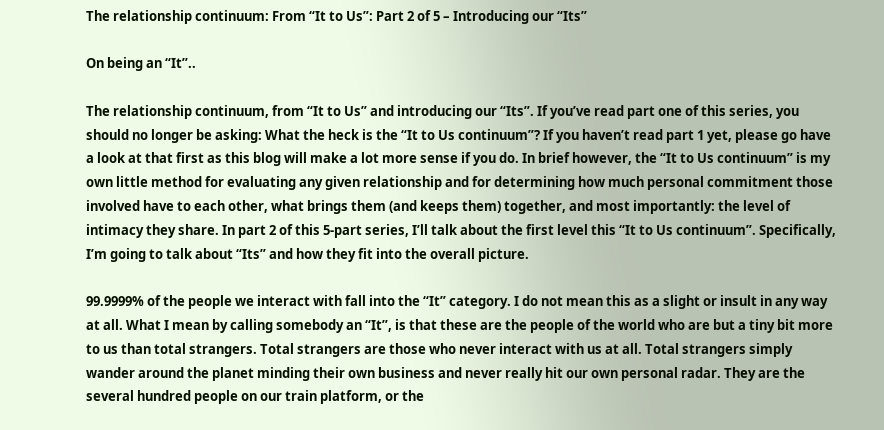The relationship continuum: From “It to Us”: Part 2 of 5 – Introducing our “Its”

On being an “It”..

The relationship continuum, from “It to Us” and introducing our “Its”. If you’ve read part one of this series, you should no longer be asking: What the heck is the “It to Us continuum”? If you haven’t read part 1 yet, please go have a look at that first as this blog will make a lot more sense if you do. In brief however, the “It to Us continuum” is my own little method for evaluating any given relationship and for determining how much personal commitment those involved have to each other, what brings them (and keeps them) together, and most importantly: the level of intimacy they share. In part 2 of this 5-part series, I’ll talk about the first level this “It to Us continuum”. Specifically, I’m going to talk about “Its” and how they fit into the overall picture.

99.9999% of the people we interact with fall into the “It” category. I do not mean this as a slight or insult in any way at all. What I mean by calling somebody an “It”, is that these are the people of the world who are but a tiny bit more to us than total strangers. Total strangers are those who never interact with us at all. Total strangers simply wander around the planet minding their own business and never really hit our own personal radar. They are the several hundred people on our train platform, or the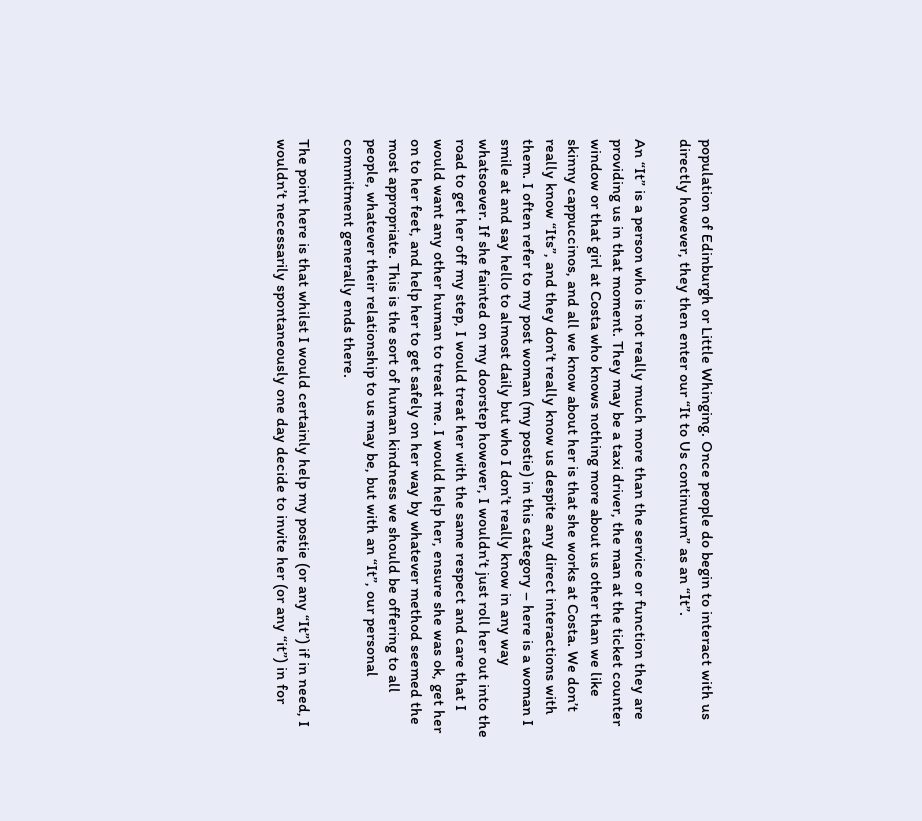population of Edinburgh or Little Whinging. Once people do begin to interact with us directly however, they then enter our “It to Us continuum” as an “It”.

An “It” is a person who is not really much more than the service or function they are providing us in that moment. They may be a taxi driver, the man at the ticket counter window or that girl at Costa who knows nothing more about us other than we like skinny cappuccinos, and all we know about her is that she works at Costa. We don’t really know “Its”, and they don’t really know us despite any direct interactions with them. I often refer to my post woman (my postie) in this category – here is a woman I smile at and say hello to almost daily but who I don’t really know in any way whatsoever. If she fainted on my doorstep however, I wouldn’t just roll her out into the road to get her off my step, I would treat her with the same respect and care that I would want any other human to treat me. I would help her, ensure she was ok, get her on to her feet, and help her to get safely on her way by whatever method seemed the most appropriate. This is the sort of human kindness we should be offering to all people, whatever their relationship to us may be, but with an “It”, our personal commitment generally ends there.

The point here is that whilst I would certainly help my postie (or any “It”) if in need, I wouldn’t necessarily spontaneously one day decide to invite her (or any “it”) in for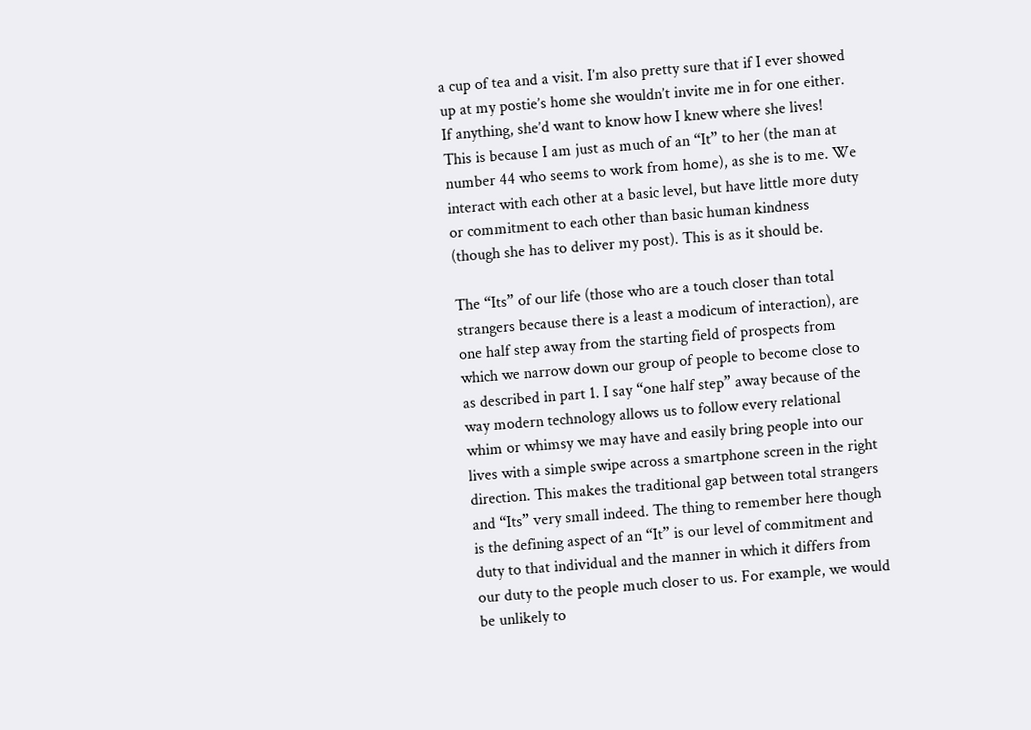a cup of tea and a visit. I’m also pretty sure that if I ever showed up at my postie’s home she wouldn’t invite me in for one either. If anything, she’d want to know how I knew where she lives! This is because I am just as much of an “It” to her (the man at number 44 who seems to work from home), as she is to me. We interact with each other at a basic level, but have little more duty or commitment to each other than basic human kindness (though she has to deliver my post). This is as it should be.

The “Its” of our life (those who are a touch closer than total strangers because there is a least a modicum of interaction), are one half step away from the starting field of prospects from which we narrow down our group of people to become close to as described in part 1. I say “one half step” away because of the way modern technology allows us to follow every relational whim or whimsy we may have and easily bring people into our lives with a simple swipe across a smartphone screen in the right direction. This makes the traditional gap between total strangers and “Its” very small indeed. The thing to remember here though is the defining aspect of an “It” is our level of commitment and duty to that individual and the manner in which it differs from our duty to the people much closer to us. For example, we would be unlikely to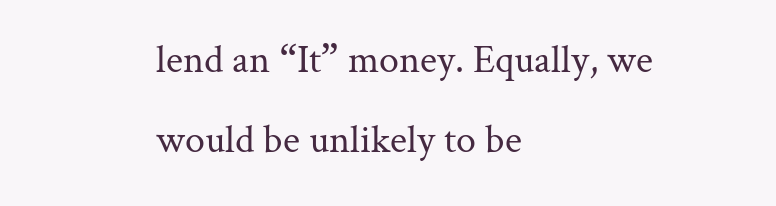lend an “It” money. Equally, we would be unlikely to be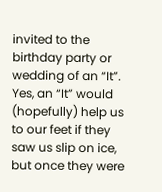invited to the birthday party or wedding of an “It”. Yes, an “It” would (hopefully) help us to our feet if they saw us slip on ice, but once they were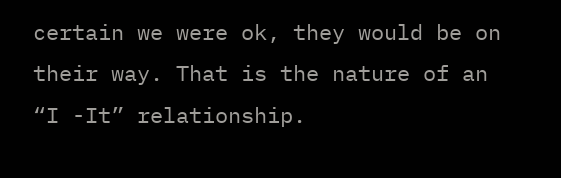certain we were ok, they would be on their way. That is the nature of an “I -It” relationship.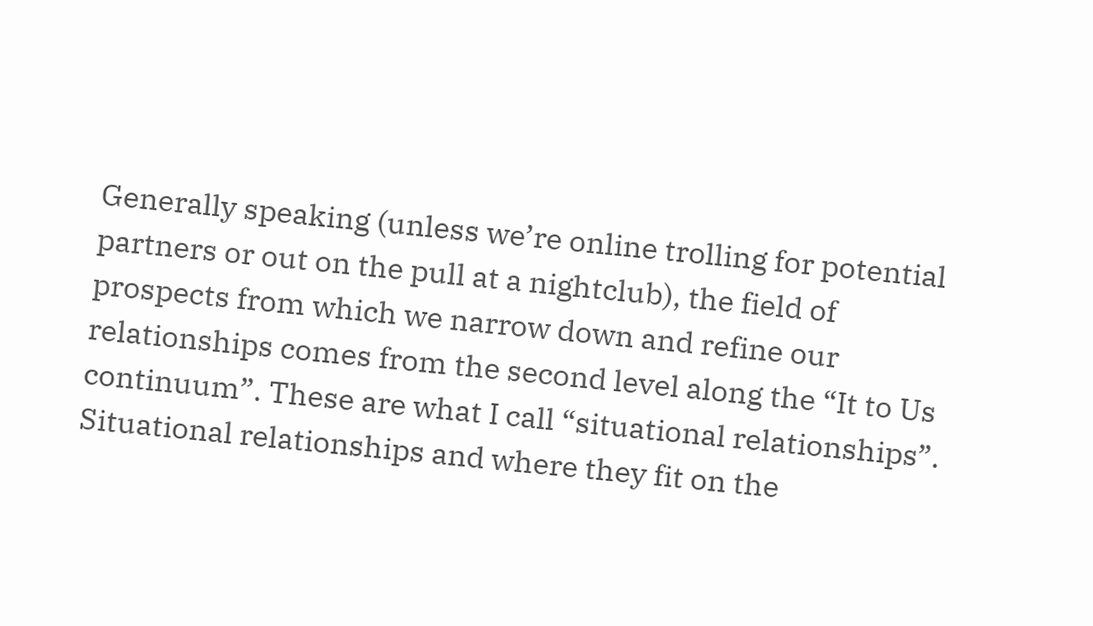Generally speaking (unless we’re online trolling for potential partners or out on the pull at a nightclub), the field of prospects from which we narrow down and refine our relationships comes from the second level along the “It to Us continuum”. These are what I call “situational relationships”. Situational relationships and where they fit on the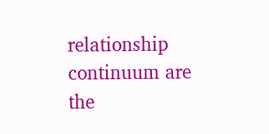relationship continuum are the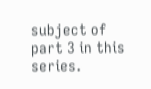subject of part 3 in this series.